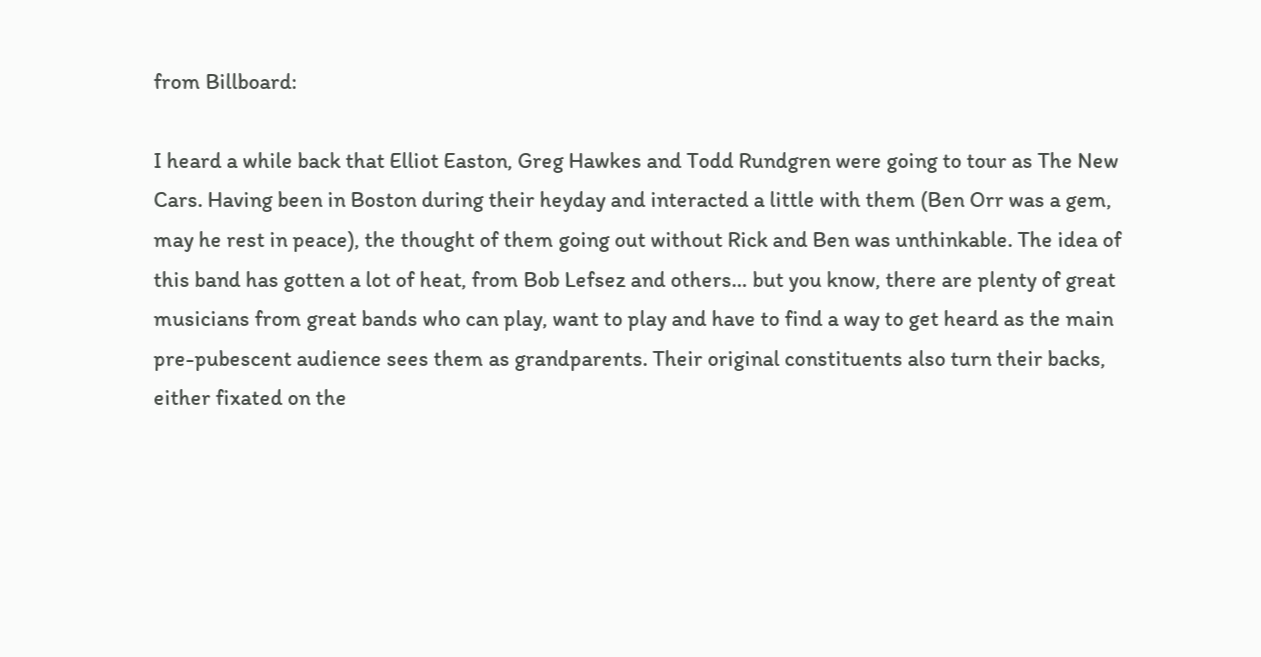from Billboard:

I heard a while back that Elliot Easton, Greg Hawkes and Todd Rundgren were going to tour as The New Cars. Having been in Boston during their heyday and interacted a little with them (Ben Orr was a gem, may he rest in peace), the thought of them going out without Rick and Ben was unthinkable. The idea of this band has gotten a lot of heat, from Bob Lefsez and others… but you know, there are plenty of great musicians from great bands who can play, want to play and have to find a way to get heard as the main pre-pubescent audience sees them as grandparents. Their original constituents also turn their backs, either fixated on the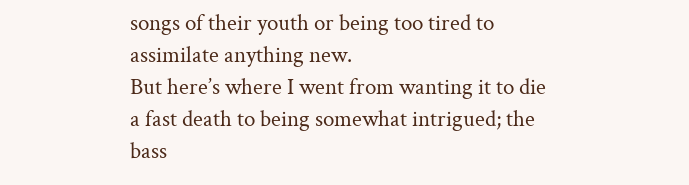songs of their youth or being too tired to assimilate anything new.
But here’s where I went from wanting it to die a fast death to being somewhat intrigued; the bass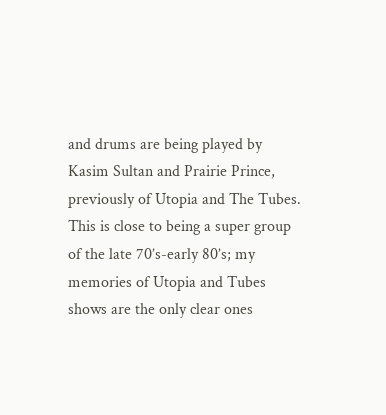and drums are being played by Kasim Sultan and Prairie Prince, previously of Utopia and The Tubes.
This is close to being a super group of the late 70’s-early 80’s; my memories of Utopia and Tubes shows are the only clear ones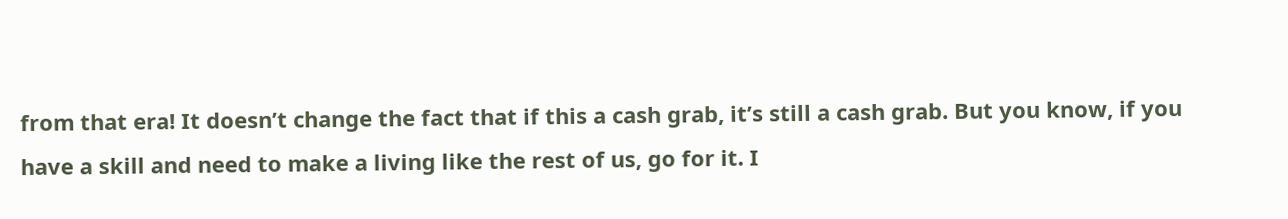from that era! It doesn’t change the fact that if this a cash grab, it’s still a cash grab. But you know, if you have a skill and need to make a living like the rest of us, go for it. I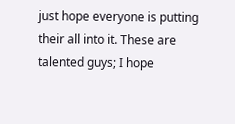just hope everyone is putting their all into it. These are talented guys; I hope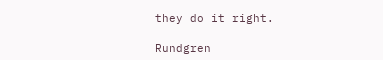they do it right.

Rundgren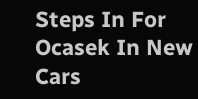Steps In For Ocasek In New Cars